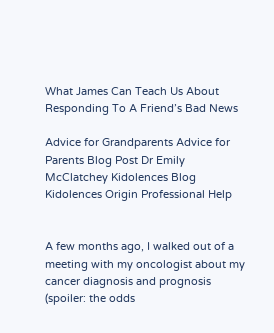What James Can Teach Us About Responding To A Friend’s Bad News

Advice for Grandparents Advice for Parents Blog Post Dr Emily McClatchey Kidolences Blog Kidolences Origin Professional Help


A few months ago, I walked out of a meeting with my oncologist about my cancer diagnosis and prognosis (spoiler: the odds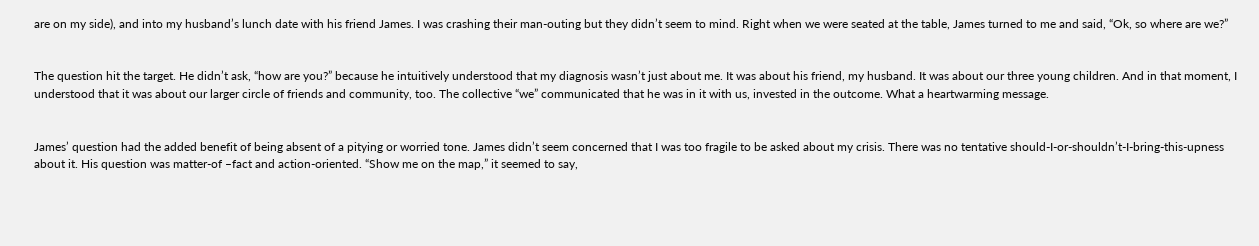are on my side), and into my husband’s lunch date with his friend James. I was crashing their man-outing but they didn’t seem to mind. Right when we were seated at the table, James turned to me and said, “Ok, so where are we?”


The question hit the target. He didn’t ask, “how are you?” because he intuitively understood that my diagnosis wasn’t just about me. It was about his friend, my husband. It was about our three young children. And in that moment, I understood that it was about our larger circle of friends and community, too. The collective “we” communicated that he was in it with us, invested in the outcome. What a heartwarming message.


James’ question had the added benefit of being absent of a pitying or worried tone. James didn’t seem concerned that I was too fragile to be asked about my crisis. There was no tentative should-I-or-shouldn’t-I-bring-this-upness about it. His question was matter-of –fact and action-oriented. “Show me on the map,” it seemed to say,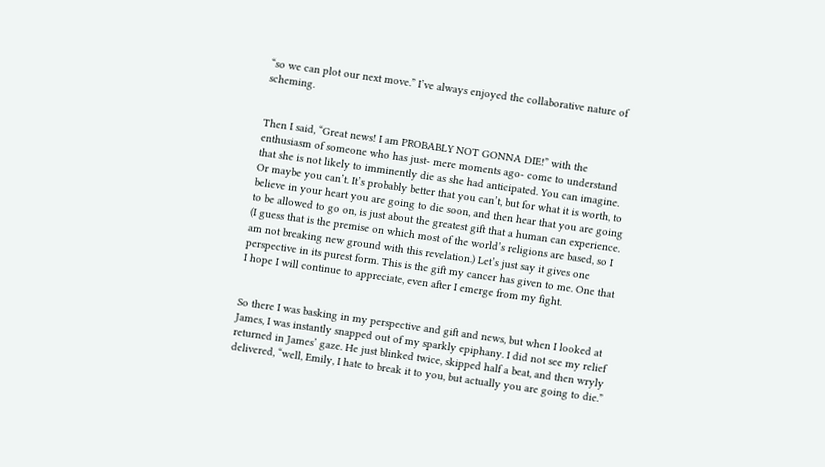“so we can plot our next move.” I’ve always enjoyed the collaborative nature of scheming.


Then I said, “Great news! I am PROBABLY NOT GONNA DIE!” with the enthusiasm of someone who has just- mere moments ago- come to understand that she is not likely to imminently die as she had anticipated. You can imagine.  Or maybe you can’t. It’s probably better that you can’t, but for what it is worth, to believe in your heart you are going to die soon, and then hear that you are going to be allowed to go on, is just about the greatest gift that a human can experience. (I guess that is the premise on which most of the world’s religions are based, so I am not breaking new ground with this revelation.) Let’s just say it gives one perspective in its purest form. This is the gift my cancer has given to me. One that I hope I will continue to appreciate, even after I emerge from my fight.


So there I was basking in my perspective and gift and news, but when I looked at James, I was instantly snapped out of my sparkly epiphany. I did not see my relief returned in James’ gaze. He just blinked twice, skipped half a beat, and then wryly delivered, “well, Emily, I hate to break it to you, but actually you are going to die.”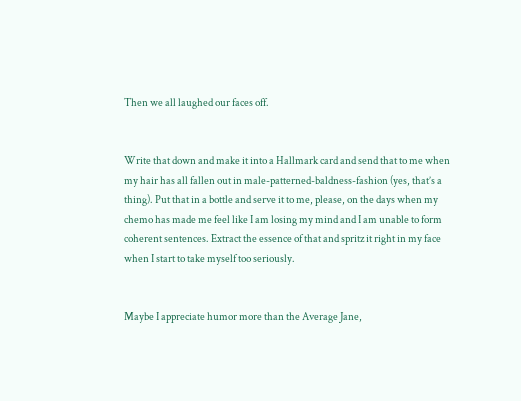Then we all laughed our faces off.


Write that down and make it into a Hallmark card and send that to me when my hair has all fallen out in male-patterned-baldness-fashion (yes, that’s a thing). Put that in a bottle and serve it to me, please, on the days when my chemo has made me feel like I am losing my mind and I am unable to form coherent sentences. Extract the essence of that and spritz it right in my face when I start to take myself too seriously.


Maybe I appreciate humor more than the Average Jane,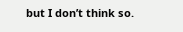but I don’t think so.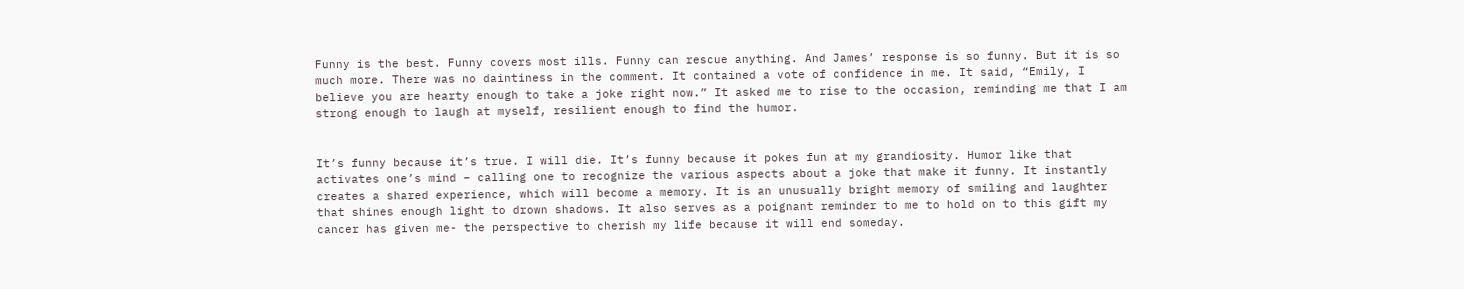Funny is the best. Funny covers most ills. Funny can rescue anything. And James’ response is so funny. But it is so much more. There was no daintiness in the comment. It contained a vote of confidence in me. It said, “Emily, I believe you are hearty enough to take a joke right now.” It asked me to rise to the occasion, reminding me that I am strong enough to laugh at myself, resilient enough to find the humor.


It’s funny because it’s true. I will die. It’s funny because it pokes fun at my grandiosity. Humor like that activates one’s mind – calling one to recognize the various aspects about a joke that make it funny. It instantly creates a shared experience, which will become a memory. It is an unusually bright memory of smiling and laughter that shines enough light to drown shadows. It also serves as a poignant reminder to me to hold on to this gift my cancer has given me- the perspective to cherish my life because it will end someday.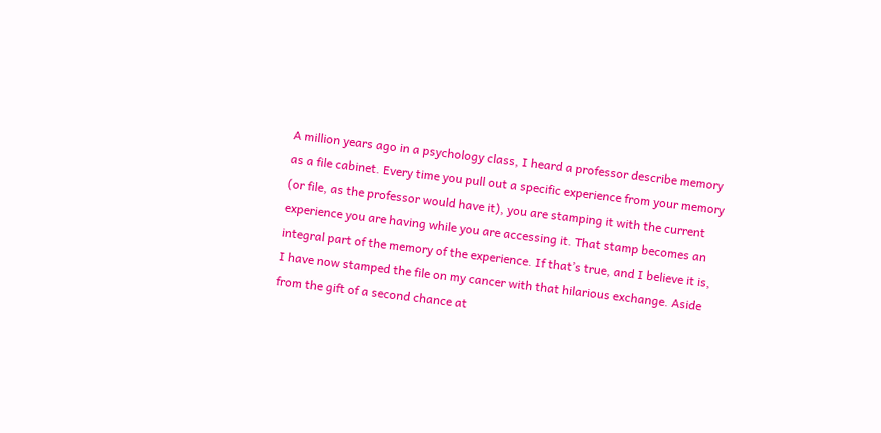A million years ago in a psychology class, I heard a professor describe memory as a file cabinet. Every time you pull out a specific experience from your memory (or file, as the professor would have it), you are stamping it with the current experience you are having while you are accessing it. That stamp becomes an integral part of the memory of the experience. If that’s true, and I believe it is, I have now stamped the file on my cancer with that hilarious exchange. Aside from the gift of a second chance at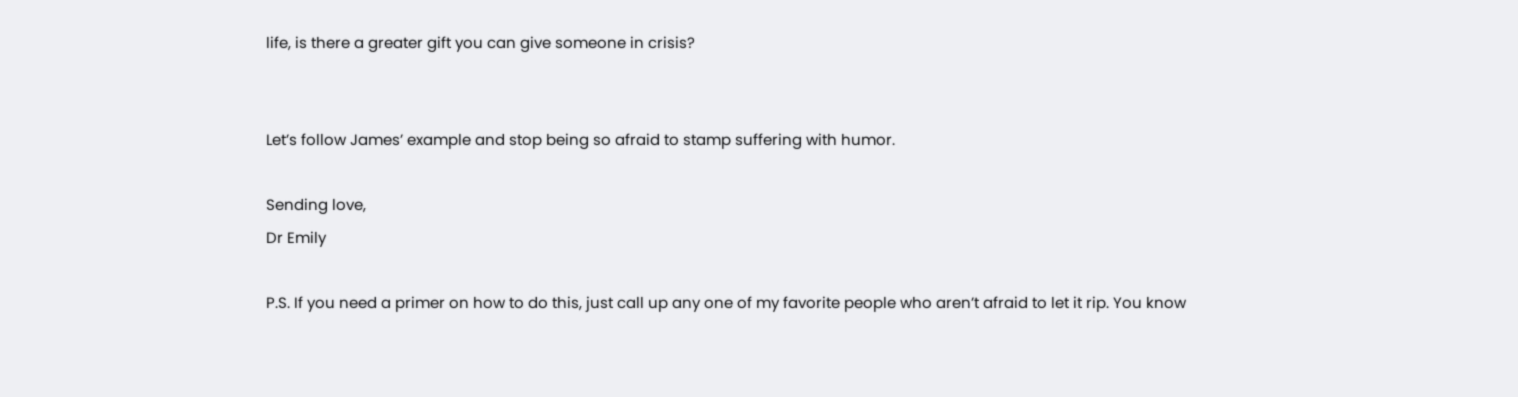life, is there a greater gift you can give someone in crisis?


Let’s follow James’ example and stop being so afraid to stamp suffering with humor.

Sending love,
Dr Emily

P.S. If you need a primer on how to do this, just call up any one of my favorite people who aren’t afraid to let it rip. You know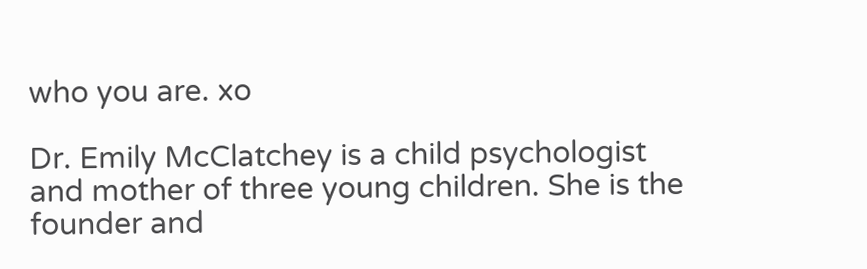who you are. xo

Dr. Emily McClatchey is a child psychologist and mother of three young children. She is the founder and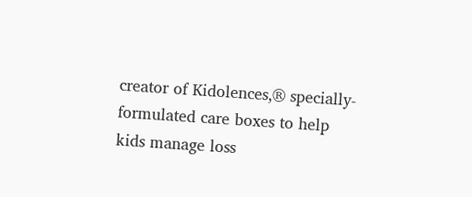creator of Kidolences,® specially-formulated care boxes to help kids manage loss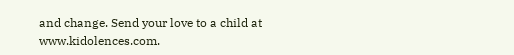and change. Send your love to a child at www.kidolences.com.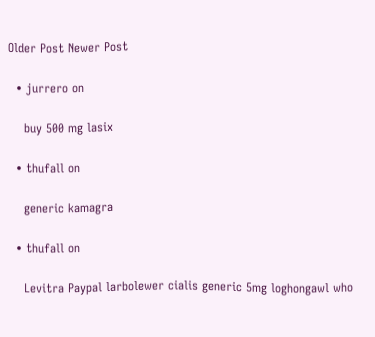Older Post Newer Post

  • jurrero on

    buy 500 mg lasix

  • thufall on

    generic kamagra

  • thufall on

    Levitra Paypal larbolewer cialis generic 5mg loghongawl who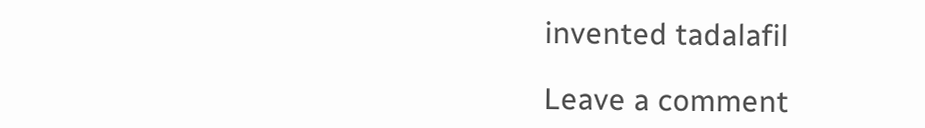invented tadalafil

Leave a comment